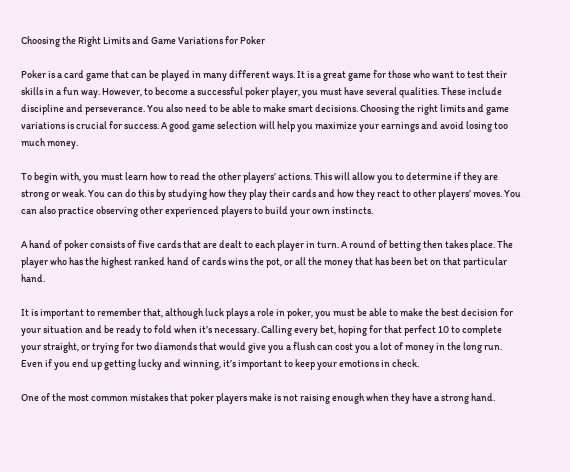Choosing the Right Limits and Game Variations for Poker

Poker is a card game that can be played in many different ways. It is a great game for those who want to test their skills in a fun way. However, to become a successful poker player, you must have several qualities. These include discipline and perseverance. You also need to be able to make smart decisions. Choosing the right limits and game variations is crucial for success. A good game selection will help you maximize your earnings and avoid losing too much money.

To begin with, you must learn how to read the other players’ actions. This will allow you to determine if they are strong or weak. You can do this by studying how they play their cards and how they react to other players’ moves. You can also practice observing other experienced players to build your own instincts.

A hand of poker consists of five cards that are dealt to each player in turn. A round of betting then takes place. The player who has the highest ranked hand of cards wins the pot, or all the money that has been bet on that particular hand.

It is important to remember that, although luck plays a role in poker, you must be able to make the best decision for your situation and be ready to fold when it’s necessary. Calling every bet, hoping for that perfect 10 to complete your straight, or trying for two diamonds that would give you a flush can cost you a lot of money in the long run. Even if you end up getting lucky and winning, it’s important to keep your emotions in check.

One of the most common mistakes that poker players make is not raising enough when they have a strong hand.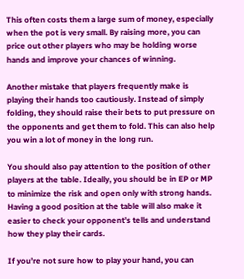This often costs them a large sum of money, especially when the pot is very small. By raising more, you can price out other players who may be holding worse hands and improve your chances of winning.

Another mistake that players frequently make is playing their hands too cautiously. Instead of simply folding, they should raise their bets to put pressure on the opponents and get them to fold. This can also help you win a lot of money in the long run.

You should also pay attention to the position of other players at the table. Ideally, you should be in EP or MP to minimize the risk and open only with strong hands. Having a good position at the table will also make it easier to check your opponent’s tells and understand how they play their cards.

If you’re not sure how to play your hand, you can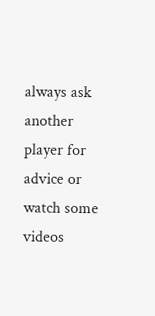always ask another player for advice or watch some videos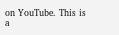on YouTube. This is a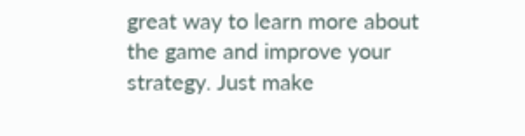great way to learn more about the game and improve your strategy. Just make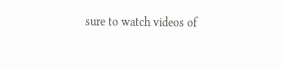sure to watch videos of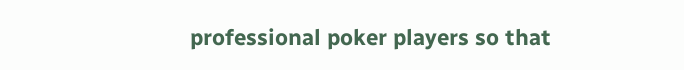professional poker players so that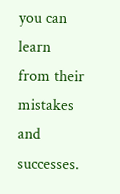you can learn from their mistakes and successes.